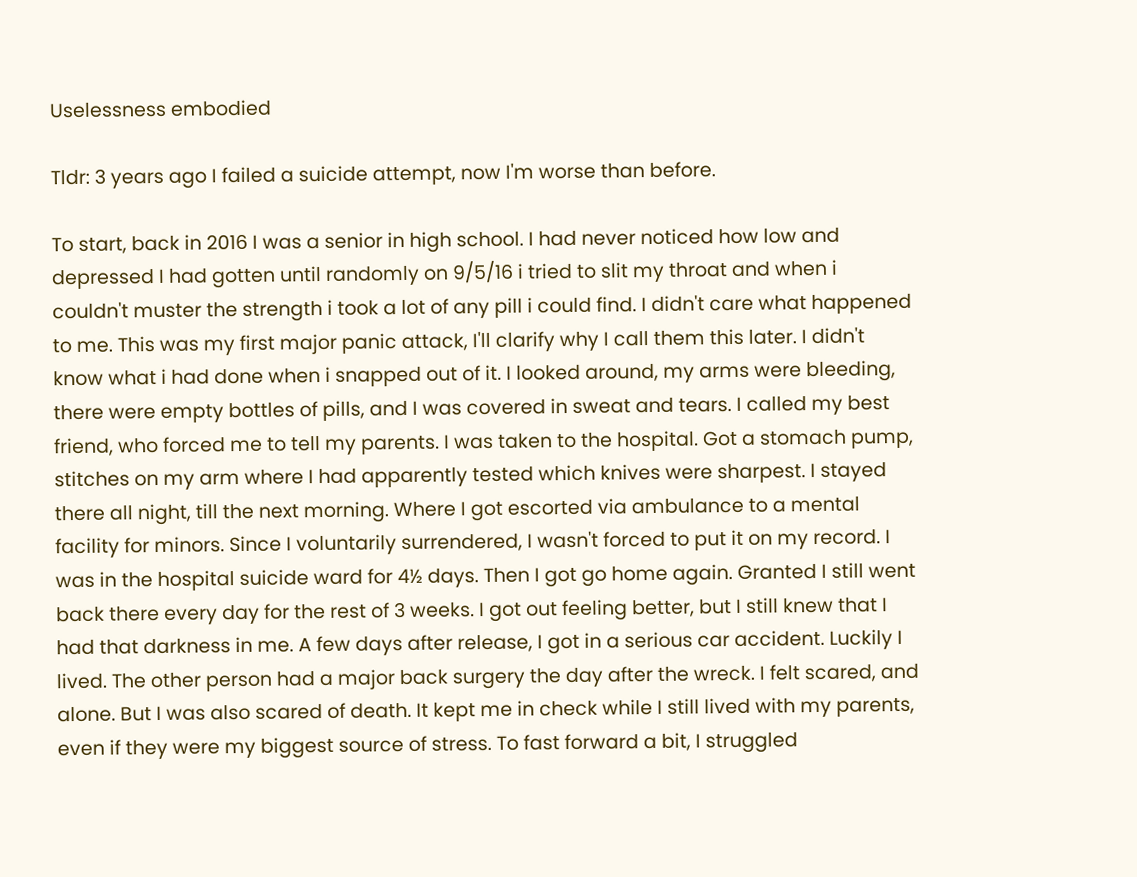Uselessness embodied

Tldr: 3 years ago I failed a suicide attempt, now I'm worse than before.

To start, back in 2016 I was a senior in high school. I had never noticed how low and depressed I had gotten until randomly on 9/5/16 i tried to slit my throat and when i couldn't muster the strength i took a lot of any pill i could find. I didn't care what happened to me. This was my first major panic attack, I'll clarify why I call them this later. I didn't know what i had done when i snapped out of it. I looked around, my arms were bleeding, there were empty bottles of pills, and I was covered in sweat and tears. I called my best friend, who forced me to tell my parents. I was taken to the hospital. Got a stomach pump, stitches on my arm where I had apparently tested which knives were sharpest. I stayed there all night, till the next morning. Where I got escorted via ambulance to a mental facility for minors. Since I voluntarily surrendered, I wasn't forced to put it on my record. I was in the hospital suicide ward for 4½ days. Then I got go home again. Granted I still went back there every day for the rest of 3 weeks. I got out feeling better, but I still knew that I had that darkness in me. A few days after release, I got in a serious car accident. Luckily I lived. The other person had a major back surgery the day after the wreck. I felt scared, and alone. But I was also scared of death. It kept me in check while I still lived with my parents, even if they were my biggest source of stress. To fast forward a bit, I struggled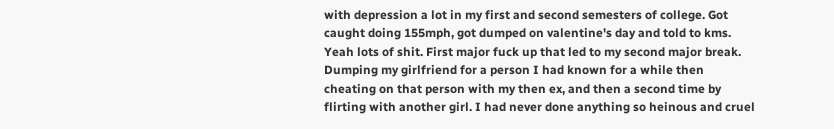with depression a lot in my first and second semesters of college. Got caught doing 155mph, got dumped on valentine's day and told to kms. Yeah lots of shit. First major fuck up that led to my second major break. Dumping my girlfriend for a person I had known for a while then cheating on that person with my then ex, and then a second time by flirting with another girl. I had never done anything so heinous and cruel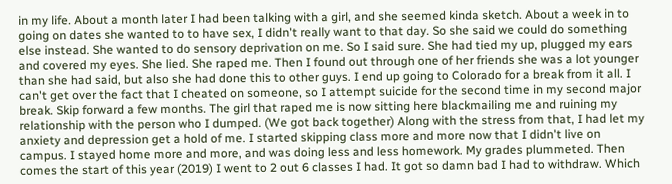in my life. About a month later I had been talking with a girl, and she seemed kinda sketch. About a week in to going on dates she wanted to to have sex, I didn't really want to that day. So she said we could do something else instead. She wanted to do sensory deprivation on me. So I said sure. She had tied my up, plugged my ears and covered my eyes. She lied. She raped me. Then I found out through one of her friends she was a lot younger than she had said, but also she had done this to other guys. I end up going to Colorado for a break from it all. I can't get over the fact that I cheated on someone, so I attempt suicide for the second time in my second major break. Skip forward a few months. The girl that raped me is now sitting here blackmailing me and ruining my relationship with the person who I dumped. (We got back together) Along with the stress from that, I had let my anxiety and depression get a hold of me. I started skipping class more and more now that I didn't live on campus. I stayed home more and more, and was doing less and less homework. My grades plummeted. Then comes the start of this year (2019) I went to 2 out 6 classes I had. It got so damn bad I had to withdraw. Which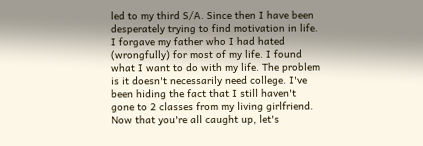led to my third S/A. Since then I have been desperately trying to find motivation in life. I forgave my father who I had hated (wrongfully) for most of my life. I found what I want to do with my life. The problem is it doesn't necessarily need college. I've been hiding the fact that I still haven't gone to 2 classes from my living girlfriend. Now that you're all caught up, let's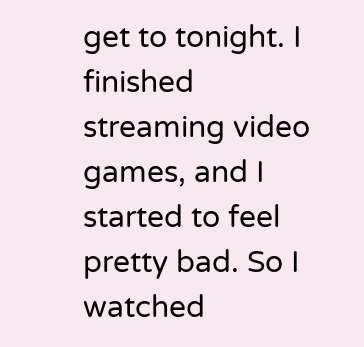get to tonight. I finished streaming video games, and I started to feel pretty bad. So I watched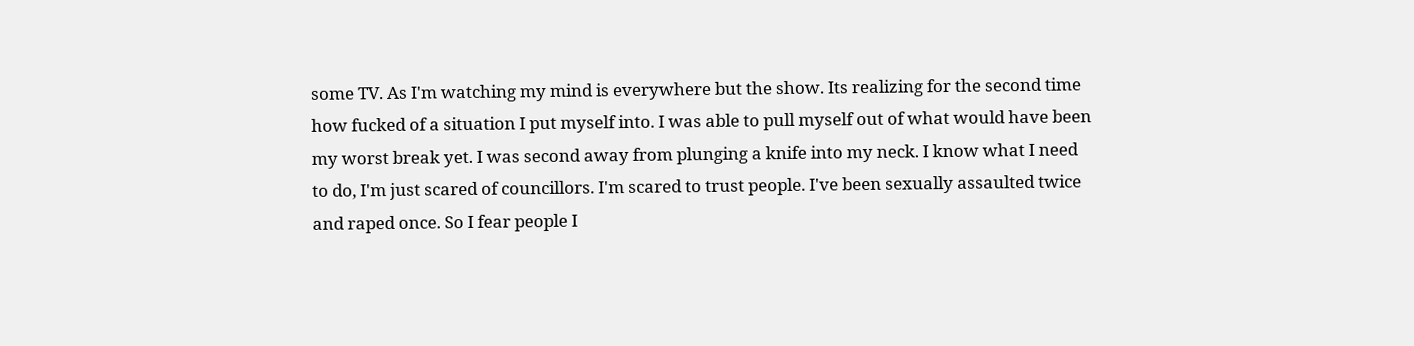some TV. As I'm watching my mind is everywhere but the show. Its realizing for the second time how fucked of a situation I put myself into. I was able to pull myself out of what would have been my worst break yet. I was second away from plunging a knife into my neck. I know what I need to do, I'm just scared of councillors. I'm scared to trust people. I've been sexually assaulted twice and raped once. So I fear people I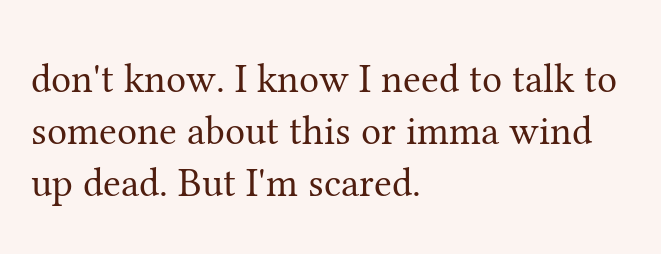don't know. I know I need to talk to someone about this or imma wind up dead. But I'm scared.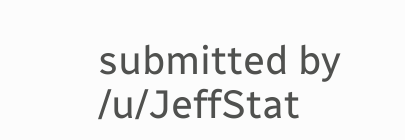submitted by /u/JeffStat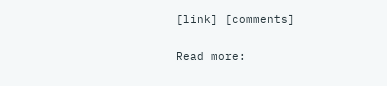[link] [comments]

Read more: